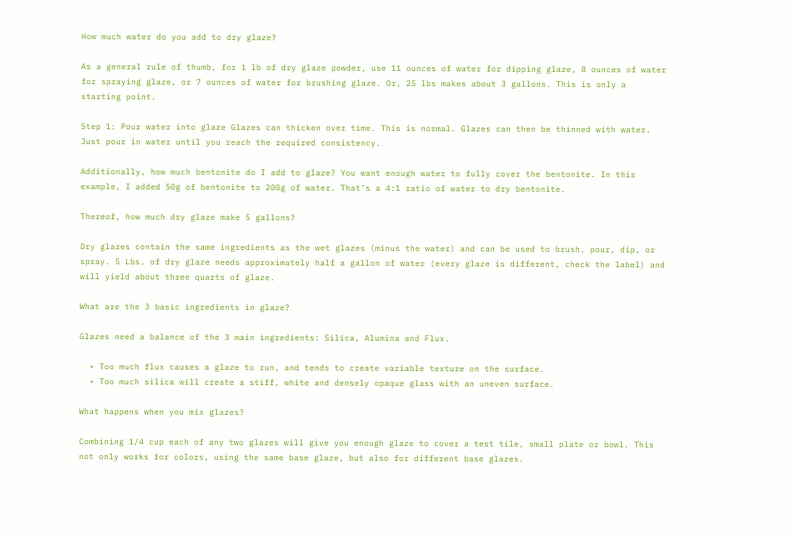How much water do you add to dry glaze?

As a general rule of thumb, for 1 lb of dry glaze powder, use 11 ounces of water for dipping glaze, 8 ounces of water for spraying glaze, or 7 ounces of water for brushing glaze. Or, 25 lbs makes about 3 gallons. This is only a starting point.

Step 1: Pour water into glaze Glazes can thicken over time. This is normal. Glazes can then be thinned with water. Just pour in water until you reach the required consistency.

Additionally, how much bentonite do I add to glaze? You want enough water to fully cover the bentonite. In this example, I added 50g of bentonite to 200g of water. That’s a 4:1 ratio of water to dry bentonite.

Thereof, how much dry glaze make 5 gallons?

Dry glazes contain the same ingredients as the wet glazes (minus the water) and can be used to brush, pour, dip, or spray. 5 Lbs. of dry glaze needs approximately half a gallon of water (every glaze is different, check the label) and will yield about three quarts of glaze.

What are the 3 basic ingredients in glaze?

Glazes need a balance of the 3 main ingredients: Silica, Alumina and Flux.

  • Too much flux causes a glaze to run, and tends to create variable texture on the surface.
  • Too much silica will create a stiff, white and densely opaque glass with an uneven surface.

What happens when you mix glazes?

Combining 1/4 cup each of any two glazes will give you enough glaze to cover a test tile, small plate or bowl. This not only works for colors, using the same base glaze, but also for different base glazes.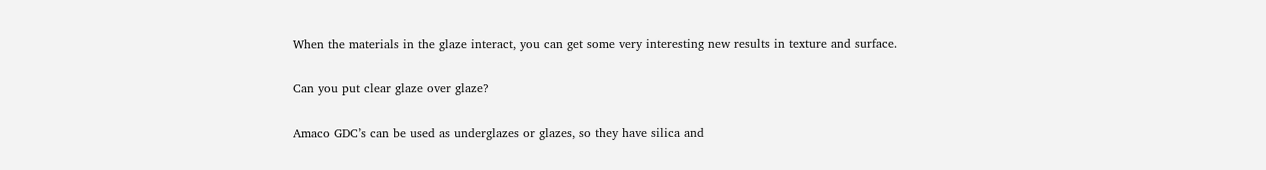When the materials in the glaze interact, you can get some very interesting new results in texture and surface.

Can you put clear glaze over glaze?

Amaco GDC’s can be used as underglazes or glazes, so they have silica and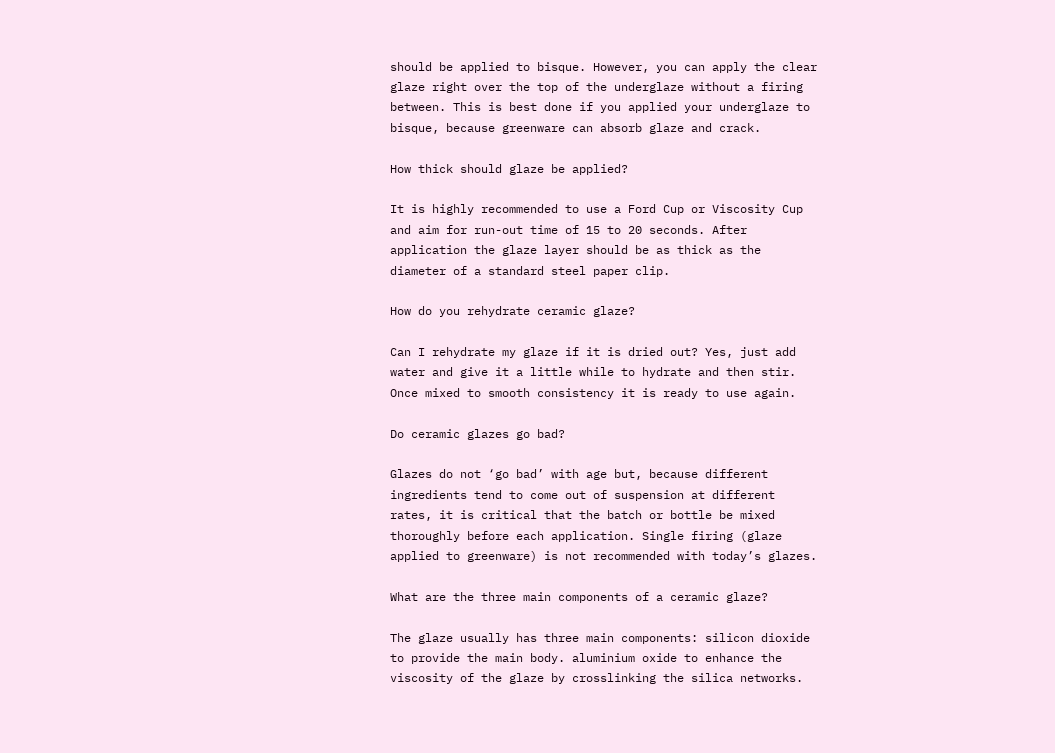should be applied to bisque. However, you can apply the clear glaze right over the top of the underglaze without a firing between. This is best done if you applied your underglaze to bisque, because greenware can absorb glaze and crack.

How thick should glaze be applied?

It is highly recommended to use a Ford Cup or Viscosity Cup and aim for run-out time of 15 to 20 seconds. After application the glaze layer should be as thick as the diameter of a standard steel paper clip.

How do you rehydrate ceramic glaze?

Can I rehydrate my glaze if it is dried out? Yes, just add water and give it a little while to hydrate and then stir. Once mixed to smooth consistency it is ready to use again.

Do ceramic glazes go bad?

Glazes do not ‘go bad’ with age but, because different ingredients tend to come out of suspension at different rates, it is critical that the batch or bottle be mixed thoroughly before each application. Single firing (glaze applied to greenware) is not recommended with today’s glazes.

What are the three main components of a ceramic glaze?

The glaze usually has three main components: silicon dioxide to provide the main body. aluminium oxide to enhance the viscosity of the glaze by crosslinking the silica networks.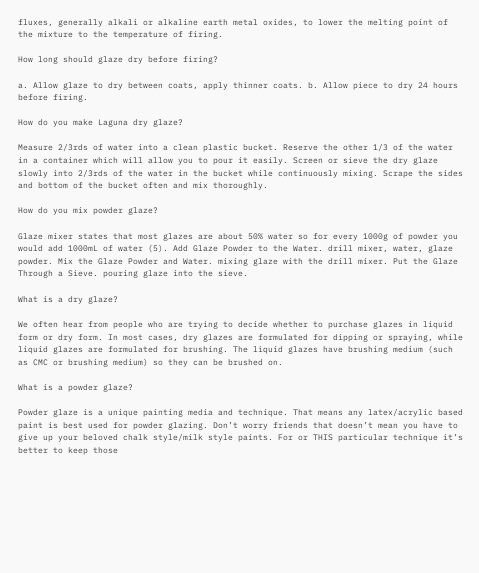fluxes, generally alkali or alkaline earth metal oxides, to lower the melting point of the mixture to the temperature of firing.

How long should glaze dry before firing?

a. Allow glaze to dry between coats, apply thinner coats. b. Allow piece to dry 24 hours before firing.

How do you make Laguna dry glaze?

Measure 2/3rds of water into a clean plastic bucket. Reserve the other 1/3 of the water in a container which will allow you to pour it easily. Screen or sieve the dry glaze slowly into 2/3rds of the water in the bucket while continuously mixing. Scrape the sides and bottom of the bucket often and mix thoroughly.

How do you mix powder glaze?

Glaze mixer states that most glazes are about 50% water so for every 1000g of powder you would add 1000mL of water (5). Add Glaze Powder to the Water. drill mixer, water, glaze powder. Mix the Glaze Powder and Water. mixing glaze with the drill mixer. Put the Glaze Through a Sieve. pouring glaze into the sieve.

What is a dry glaze?

We often hear from people who are trying to decide whether to purchase glazes in liquid form or dry form. In most cases, dry glazes are formulated for dipping or spraying, while liquid glazes are formulated for brushing. The liquid glazes have brushing medium (such as CMC or brushing medium) so they can be brushed on.

What is a powder glaze?

Powder glaze is a unique painting media and technique. That means any latex/acrylic based paint is best used for powder glazing. Don’t worry friends that doesn’t mean you have to give up your beloved chalk style/milk style paints. For or THIS particular technique it’s better to keep those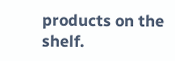products on the shelf.